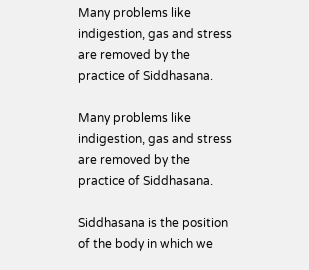Many problems like indigestion, gas and stress are removed by the practice of Siddhasana.

Many problems like indigestion, gas and stress are removed by the practice of Siddhasana.

Siddhasana is the position of the body in which we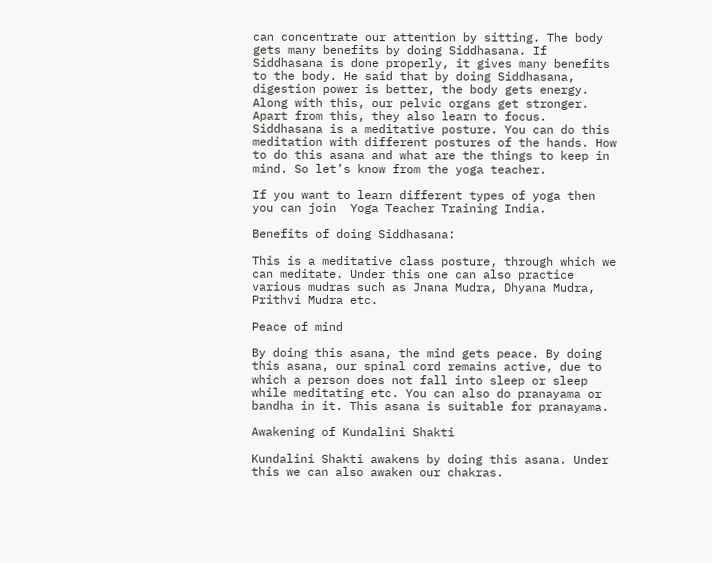can concentrate our attention by sitting. The body gets many benefits by doing Siddhasana. If Siddhasana is done properly, it gives many benefits to the body. He said that by doing Siddhasana, digestion power is better, the body gets energy. Along with this, our pelvic organs get stronger. Apart from this, they also learn to focus. Siddhasana is a meditative posture. You can do this meditation with different postures of the hands. How to do this asana and what are the things to keep in mind. So let’s know from the yoga teacher.

If you want to learn different types of yoga then you can join  Yoga Teacher Training India.

Benefits of doing Siddhasana:

This is a meditative class posture, through which we can meditate. Under this one can also practice various mudras such as Jnana Mudra, Dhyana Mudra, Prithvi Mudra etc.

Peace of mind

By doing this asana, the mind gets peace. By doing this asana, our spinal cord remains active, due to which a person does not fall into sleep or sleep while meditating etc. You can also do pranayama or bandha in it. This asana is suitable for pranayama.

Awakening of Kundalini Shakti

Kundalini Shakti awakens by doing this asana. Under this we can also awaken our chakras.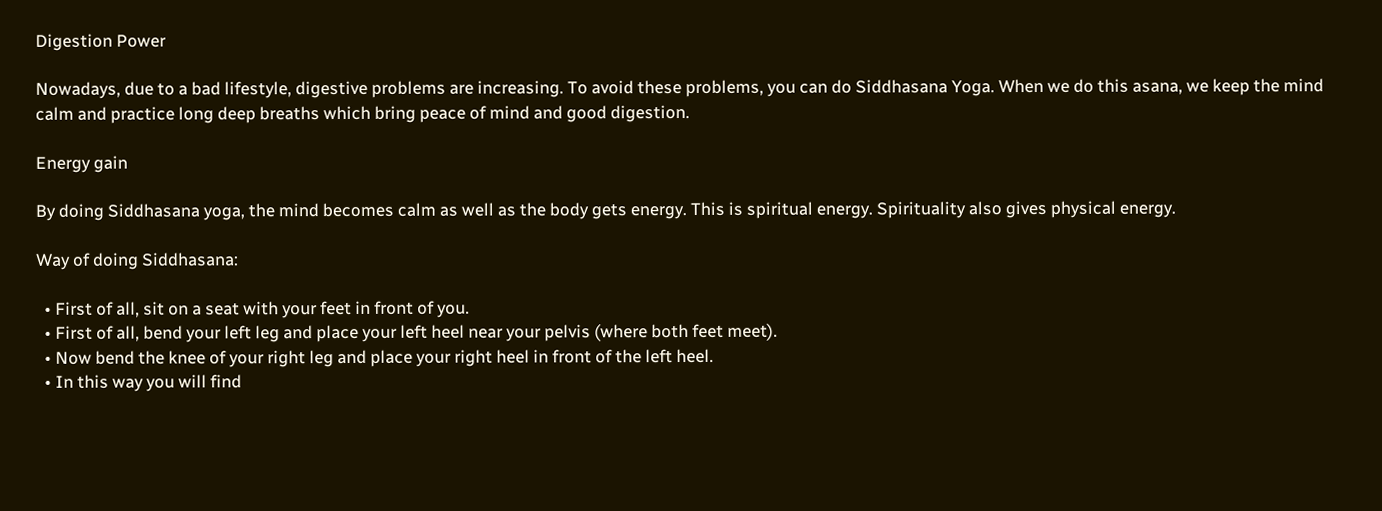Digestion Power

Nowadays, due to a bad lifestyle, digestive problems are increasing. To avoid these problems, you can do Siddhasana Yoga. When we do this asana, we keep the mind calm and practice long deep breaths which bring peace of mind and good digestion.

Energy gain

By doing Siddhasana yoga, the mind becomes calm as well as the body gets energy. This is spiritual energy. Spirituality also gives physical energy.

Way of doing Siddhasana:

  • First of all, sit on a seat with your feet in front of you.
  • First of all, bend your left leg and place your left heel near your pelvis (where both feet meet).
  • Now bend the knee of your right leg and place your right heel in front of the left heel.
  • In this way you will find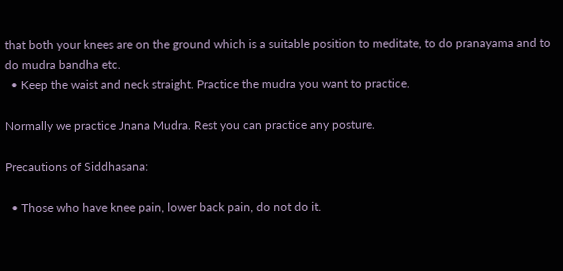that both your knees are on the ground which is a suitable position to meditate, to do pranayama and to do mudra bandha etc.
  • Keep the waist and neck straight. Practice the mudra you want to practice.

Normally we practice Jnana Mudra. Rest you can practice any posture.

Precautions of Siddhasana:

  • Those who have knee pain, lower back pain, do not do it.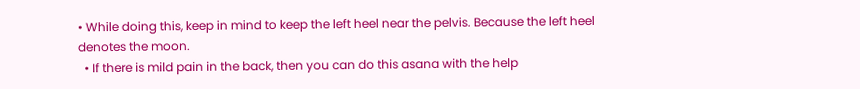• While doing this, keep in mind to keep the left heel near the pelvis. Because the left heel denotes the moon.
  • If there is mild pain in the back, then you can do this asana with the help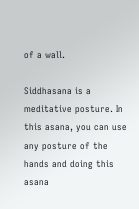of a wall.

Siddhasana is a meditative posture. In this asana, you can use any posture of the hands and doing this asana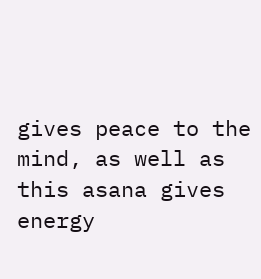gives peace to the mind, as well as this asana gives energy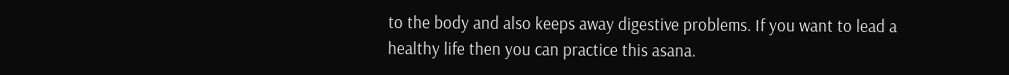to the body and also keeps away digestive problems. If you want to lead a healthy life then you can practice this asana.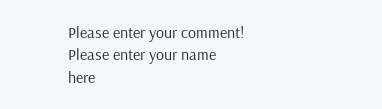Please enter your comment!
Please enter your name here